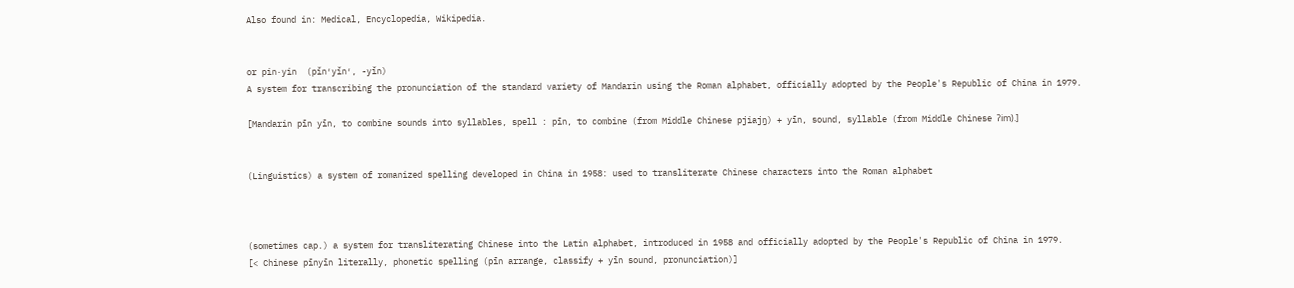Also found in: Medical, Encyclopedia, Wikipedia.


or pin·yin  (pĭn′yĭn′, -yĭn)
A system for transcribing the pronunciation of the standard variety of Mandarin using the Roman alphabet, officially adopted by the People's Republic of China in 1979.

[Mandarin pīn yīn, to combine sounds into syllables, spell : pīn, to combine (from Middle Chinese pjiajŋ) + yīn, sound, syllable (from Middle Chinese ʔim).]


(Linguistics) a system of romanized spelling developed in China in 1958: used to transliterate Chinese characters into the Roman alphabet



(sometimes cap.) a system for transliterating Chinese into the Latin alphabet, introduced in 1958 and officially adopted by the People's Republic of China in 1979.
[< Chinese pīnyīn literally, phonetic spelling (pīn arrange, classify + yīn sound, pronunciation)]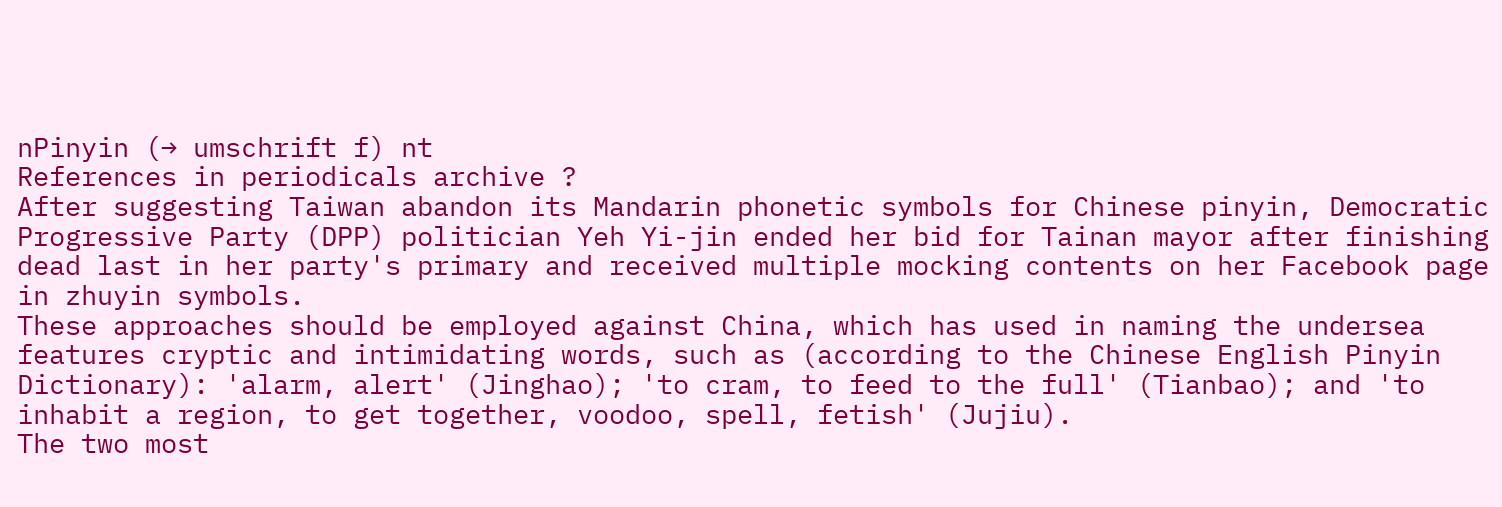nPinyin (→ umschrift f) nt
References in periodicals archive ?
After suggesting Taiwan abandon its Mandarin phonetic symbols for Chinese pinyin, Democratic Progressive Party (DPP) politician Yeh Yi-jin ended her bid for Tainan mayor after finishing dead last in her party's primary and received multiple mocking contents on her Facebook page in zhuyin symbols.
These approaches should be employed against China, which has used in naming the undersea features cryptic and intimidating words, such as (according to the Chinese English Pinyin Dictionary): 'alarm, alert' (Jinghao); 'to cram, to feed to the full' (Tianbao); and 'to inhabit a region, to get together, voodoo, spell, fetish' (Jujiu).
The two most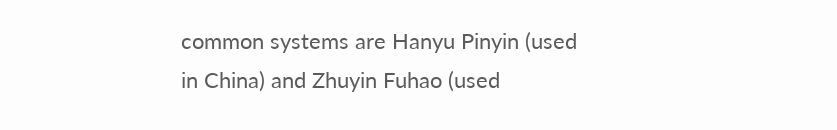common systems are Hanyu Pinyin (used in China) and Zhuyin Fuhao (used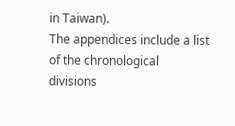in Taiwan).
The appendices include a list of the chronological divisions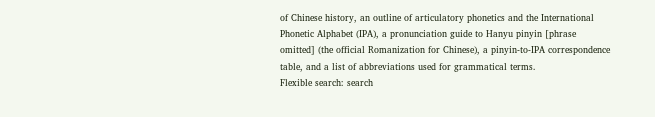of Chinese history, an outline of articulatory phonetics and the International Phonetic Alphabet (IPA), a pronunciation guide to Hanyu pinyin [phrase omitted] (the official Romanization for Chinese), a pinyin-to-IPA correspondence table, and a list of abbreviations used for grammatical terms.
Flexible search: search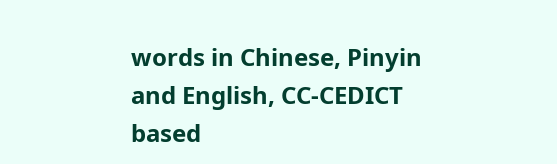words in Chinese, Pinyin and English, CC-CEDICT based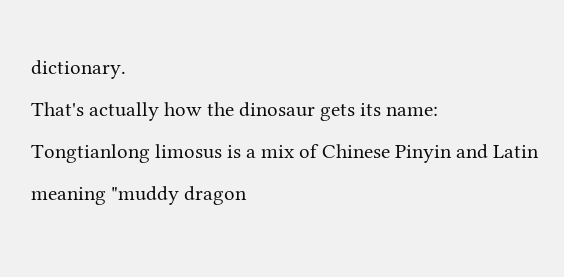dictionary.
That's actually how the dinosaur gets its name: Tongtianlong limosus is a mix of Chinese Pinyin and Latin meaning "muddy dragon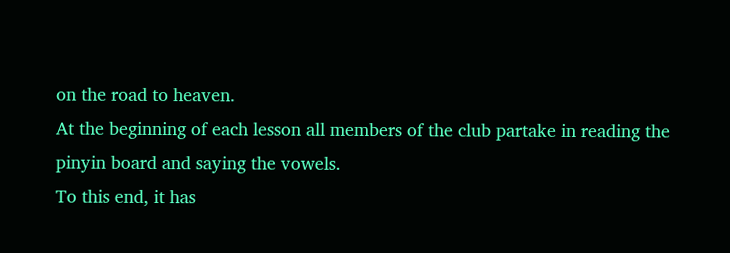on the road to heaven.
At the beginning of each lesson all members of the club partake in reading the pinyin board and saying the vowels.
To this end, it has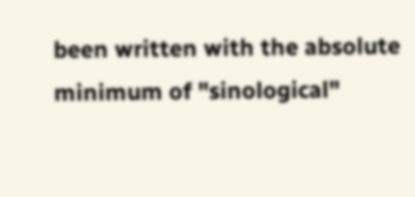been written with the absolute minimum of "sinological"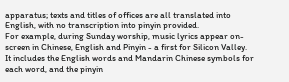apparatus; texts and titles of offices are all translated into English, with no transcription into pinyin provided.
For example, during Sunday worship, music lyrics appear on-screen in Chinese, English and Pinyin - a first for Silicon Valley.
It includes the English words and Mandarin Chinese symbols for each word, and the pinyin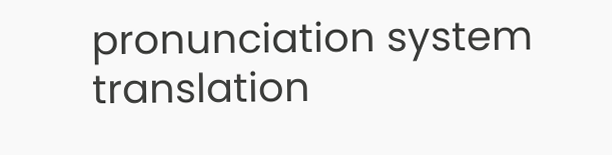pronunciation system translation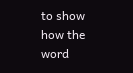to show how the word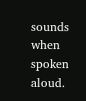sounds when spoken aloud.